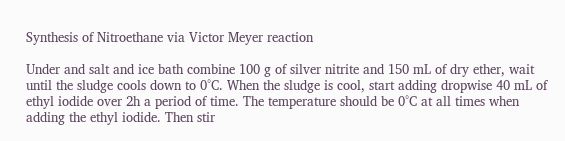Synthesis of Nitroethane via Victor Meyer reaction

Under and salt and ice bath combine 100 g of silver nitrite and 150 mL of dry ether, wait until the sludge cools down to 0°C. When the sludge is cool, start adding dropwise 40 mL of ethyl iodide over 2h a period of time. The temperature should be 0°C at all times when adding the ethyl iodide. Then stir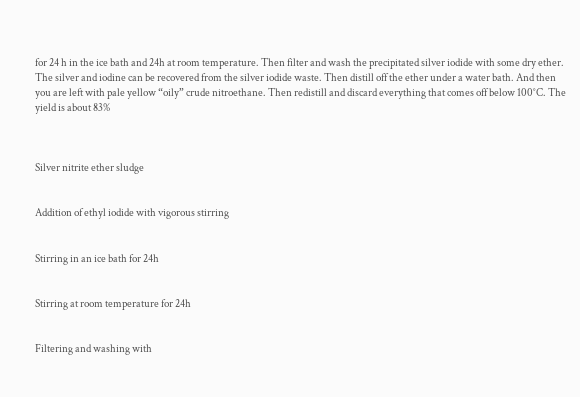for 24 h in the ice bath and 24h at room temperature. Then filter and wash the precipitated silver iodide with some dry ether. The silver and iodine can be recovered from the silver iodide waste. Then distill off the ether under a water bath. And then you are left with pale yellow “oily” crude nitroethane. Then redistill and discard everything that comes off below 100°C. The yield is about 83%



Silver nitrite ether sludge


Addition of ethyl iodide with vigorous stirring


Stirring in an ice bath for 24h


Stirring at room temperature for 24h


Filtering and washing with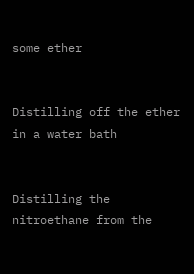some ether


Distilling off the ether in a water bath


Distilling the nitroethane from the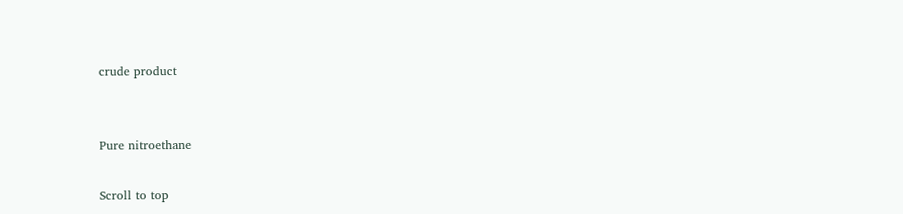crude product


Pure nitroethane

Scroll to top